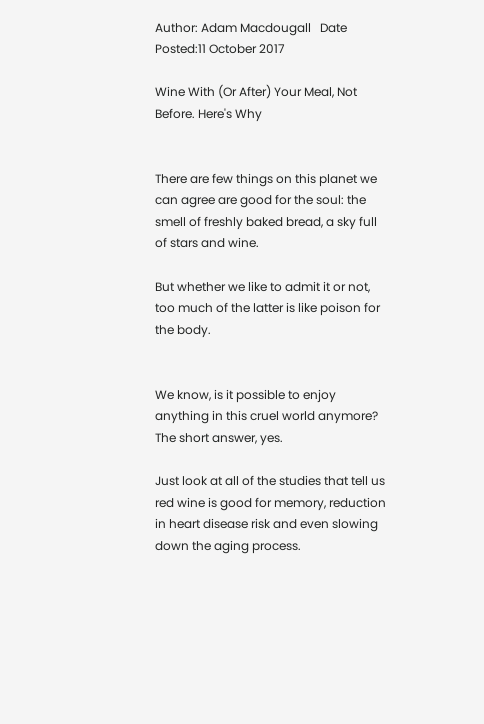Author: Adam Macdougall   Date Posted:11 October 2017

Wine With (Or After) Your Meal, Not Before. Here's Why


There are few things on this planet we can agree are good for the soul: the smell of freshly baked bread, a sky full of stars and wine.

But whether we like to admit it or not, too much of the latter is like poison for the body.


We know, is it possible to enjoy anything in this cruel world anymore? The short answer, yes.

Just look at all of the studies that tell us red wine is good for memory, reduction in heart disease risk and even slowing down the aging process.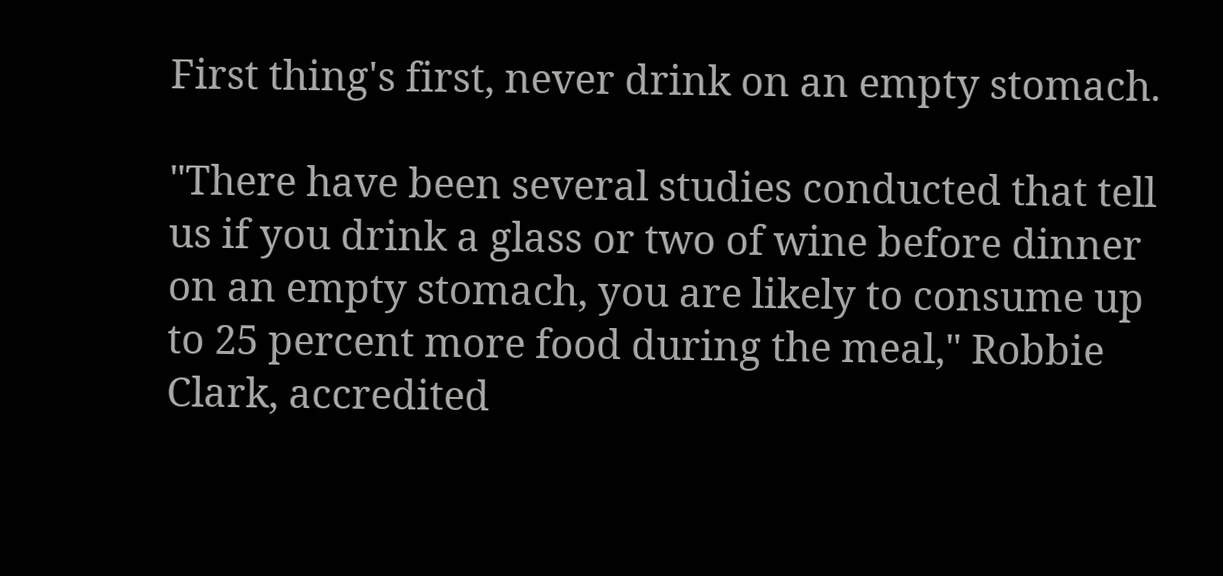First thing's first, never drink on an empty stomach.

"There have been several studies conducted that tell us if you drink a glass or two of wine before dinner on an empty stomach, you are likely to consume up to 25 percent more food during the meal," Robbie Clark, accredited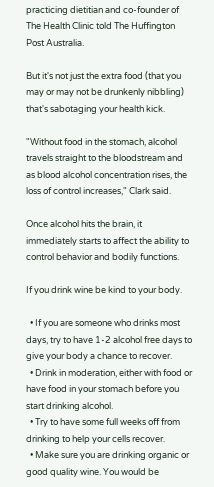practicing dietitian and co-founder of The Health Clinic told The Huffington Post Australia.

But it's not just the extra food (that you may or may not be drunkenly nibbling) that's sabotaging your health kick.

"Without food in the stomach, alcohol travels straight to the bloodstream and as blood alcohol concentration rises, the loss of control increases," Clark said.

Once alcohol hits the brain, it immediately starts to affect the ability to control behavior and bodily functions.

If you drink wine be kind to your body.

  • If you are someone who drinks most days, try to have 1-2 alcohol free days to give your body a chance to recover.
  • Drink in moderation, either with food or have food in your stomach before you start drinking alcohol.
  • Try to have some full weeks off from drinking to help your cells recover.
  • Make sure you are drinking organic or good quality wine. You would be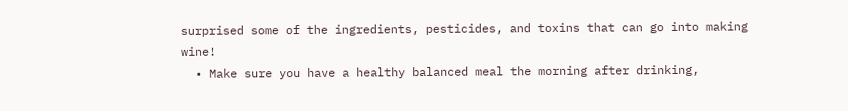surprised some of the ingredients, pesticides, and toxins that can go into making wine!
  • Make sure you have a healthy balanced meal the morning after drinking,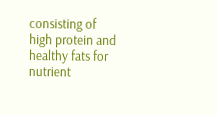consisting of high protein and healthy fats for nutrient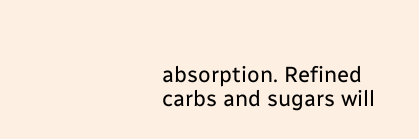absorption. Refined carbs and sugars will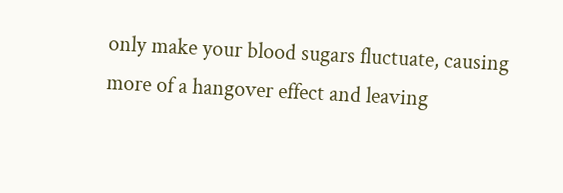only make your blood sugars fluctuate, causing more of a hangover effect and leaving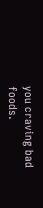you craving bad foods.